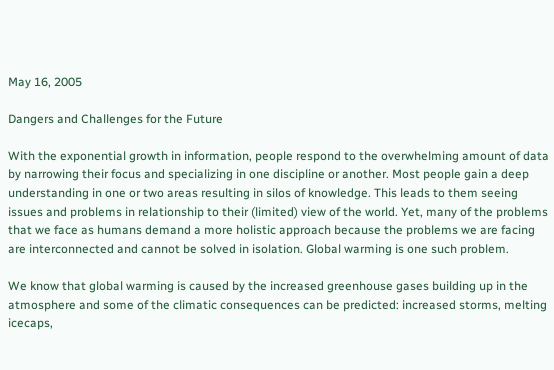May 16, 2005

Dangers and Challenges for the Future

With the exponential growth in information, people respond to the overwhelming amount of data by narrowing their focus and specializing in one discipline or another. Most people gain a deep understanding in one or two areas resulting in silos of knowledge. This leads to them seeing issues and problems in relationship to their (limited) view of the world. Yet, many of the problems that we face as humans demand a more holistic approach because the problems we are facing are interconnected and cannot be solved in isolation. Global warming is one such problem.

We know that global warming is caused by the increased greenhouse gases building up in the atmosphere and some of the climatic consequences can be predicted: increased storms, melting icecaps,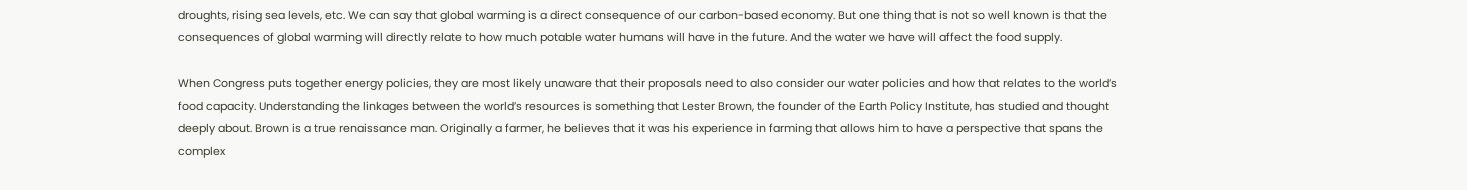droughts, rising sea levels, etc. We can say that global warming is a direct consequence of our carbon-based economy. But one thing that is not so well known is that the consequences of global warming will directly relate to how much potable water humans will have in the future. And the water we have will affect the food supply.

When Congress puts together energy policies, they are most likely unaware that their proposals need to also consider our water policies and how that relates to the world’s food capacity. Understanding the linkages between the world’s resources is something that Lester Brown, the founder of the Earth Policy Institute, has studied and thought deeply about. Brown is a true renaissance man. Originally a farmer, he believes that it was his experience in farming that allows him to have a perspective that spans the complex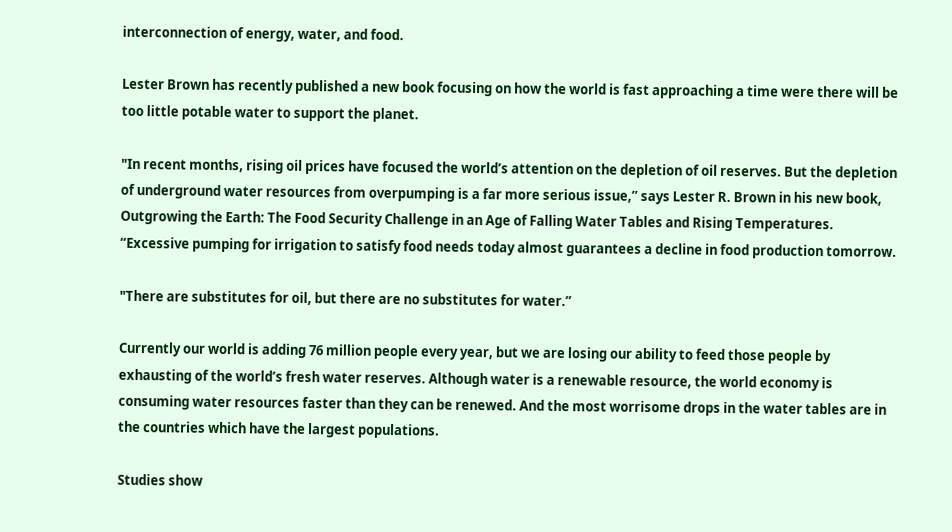interconnection of energy, water, and food.

Lester Brown has recently published a new book focusing on how the world is fast approaching a time were there will be too little potable water to support the planet.

"In recent months, rising oil prices have focused the world’s attention on the depletion of oil reserves. But the depletion of underground water resources from overpumping is a far more serious issue,” says Lester R. Brown in his new book, Outgrowing the Earth: The Food Security Challenge in an Age of Falling Water Tables and Rising Temperatures. “Excessive pumping for irrigation to satisfy food needs today almost guarantees a decline in food production tomorrow.

"There are substitutes for oil, but there are no substitutes for water.”

Currently our world is adding 76 million people every year, but we are losing our ability to feed those people by exhausting of the world’s fresh water reserves. Although water is a renewable resource, the world economy is consuming water resources faster than they can be renewed. And the most worrisome drops in the water tables are in the countries which have the largest populations.

Studies show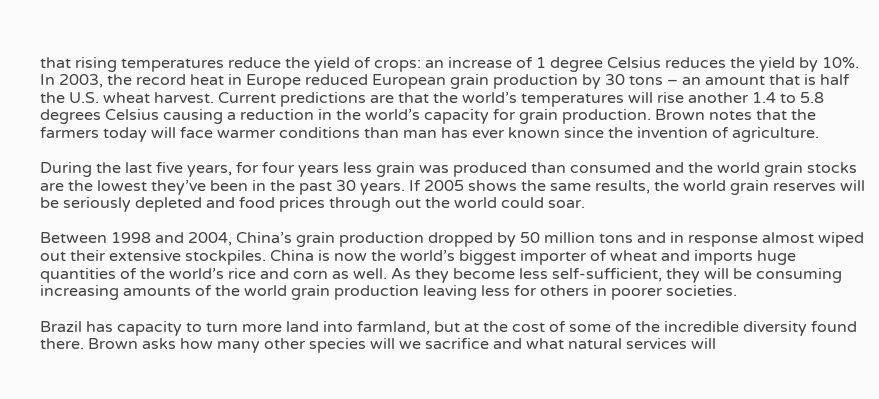that rising temperatures reduce the yield of crops: an increase of 1 degree Celsius reduces the yield by 10%. In 2003, the record heat in Europe reduced European grain production by 30 tons – an amount that is half the U.S. wheat harvest. Current predictions are that the world’s temperatures will rise another 1.4 to 5.8 degrees Celsius causing a reduction in the world’s capacity for grain production. Brown notes that the farmers today will face warmer conditions than man has ever known since the invention of agriculture.

During the last five years, for four years less grain was produced than consumed and the world grain stocks are the lowest they’ve been in the past 30 years. If 2005 shows the same results, the world grain reserves will be seriously depleted and food prices through out the world could soar.

Between 1998 and 2004, China’s grain production dropped by 50 million tons and in response almost wiped out their extensive stockpiles. China is now the world’s biggest importer of wheat and imports huge quantities of the world’s rice and corn as well. As they become less self-sufficient, they will be consuming increasing amounts of the world grain production leaving less for others in poorer societies.

Brazil has capacity to turn more land into farmland, but at the cost of some of the incredible diversity found there. Brown asks how many other species will we sacrifice and what natural services will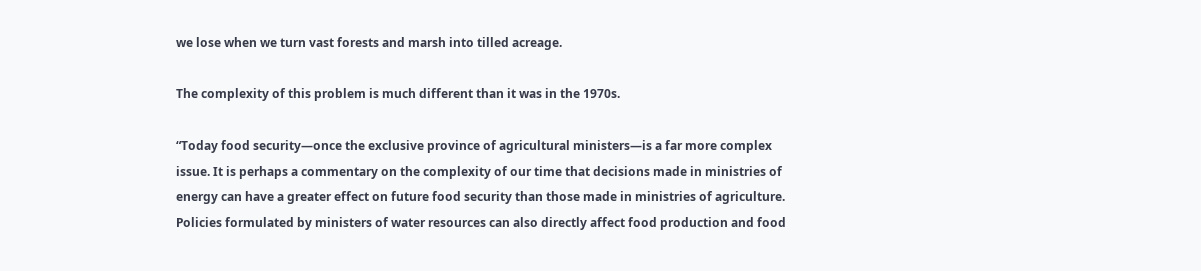we lose when we turn vast forests and marsh into tilled acreage.

The complexity of this problem is much different than it was in the 1970s.

“Today food security—once the exclusive province of agricultural ministers—is a far more complex issue. It is perhaps a commentary on the complexity of our time that decisions made in ministries of energy can have a greater effect on future food security than those made in ministries of agriculture. Policies formulated by ministers of water resources can also directly affect food production and food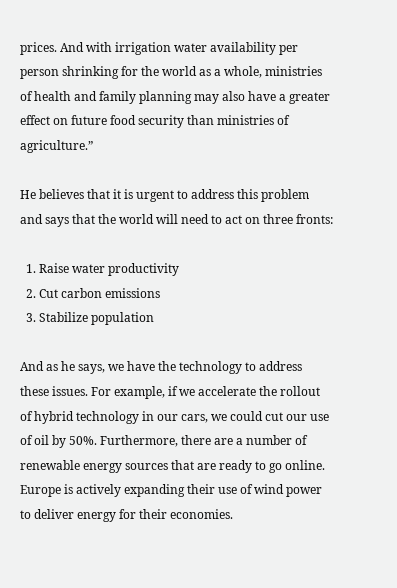prices. And with irrigation water availability per person shrinking for the world as a whole, ministries of health and family planning may also have a greater effect on future food security than ministries of agriculture.”

He believes that it is urgent to address this problem and says that the world will need to act on three fronts:

  1. Raise water productivity
  2. Cut carbon emissions
  3. Stabilize population

And as he says, we have the technology to address these issues. For example, if we accelerate the rollout of hybrid technology in our cars, we could cut our use of oil by 50%. Furthermore, there are a number of renewable energy sources that are ready to go online. Europe is actively expanding their use of wind power to deliver energy for their economies.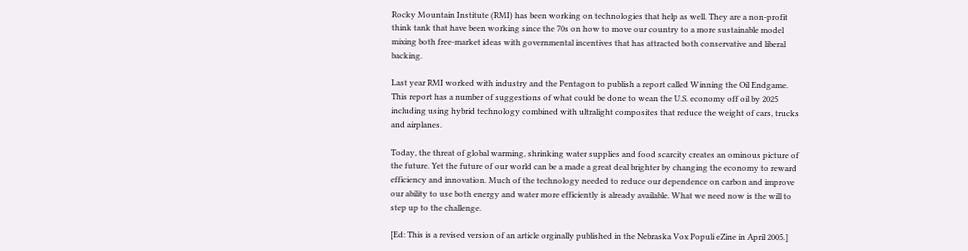Rocky Mountain Institute (RMI) has been working on technologies that help as well. They are a non-profit think tank that have been working since the 70s on how to move our country to a more sustainable model mixing both free-market ideas with governmental incentives that has attracted both conservative and liberal backing.

Last year RMI worked with industry and the Pentagon to publish a report called Winning the Oil Endgame. This report has a number of suggestions of what could be done to wean the U.S. economy off oil by 2025 including using hybrid technology combined with ultralight composites that reduce the weight of cars, trucks and airplanes.

Today, the threat of global warming, shrinking water supplies and food scarcity creates an ominous picture of the future. Yet the future of our world can be a made a great deal brighter by changing the economy to reward efficiency and innovation. Much of the technology needed to reduce our dependence on carbon and improve our ability to use both energy and water more efficiently is already available. What we need now is the will to step up to the challenge.

[Ed: This is a revised version of an article orginally published in the Nebraska Vox Populi eZine in April 2005.]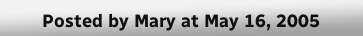Posted by Mary at May 16, 2005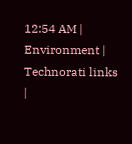12:54 AM | Environment | Technorati links |